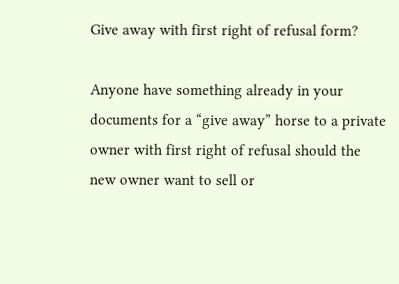Give away with first right of refusal form?

Anyone have something already in your documents for a “give away” horse to a private owner with first right of refusal should the new owner want to sell or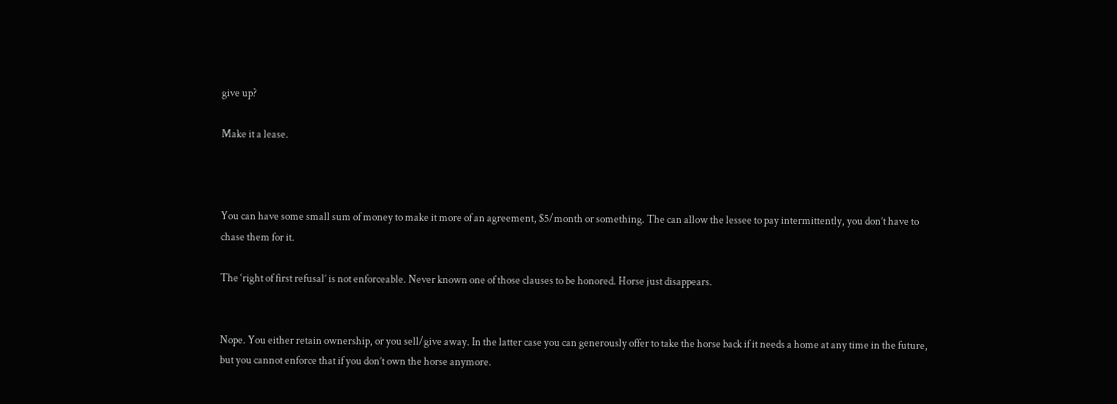give up?

Make it a lease.



You can have some small sum of money to make it more of an agreement, $5/month or something. The can allow the lessee to pay intermittently, you don’t have to chase them for it.

The ‘right of first refusal’ is not enforceable. Never known one of those clauses to be honored. Horse just disappears.


Nope. You either retain ownership, or you sell/give away. In the latter case you can generously offer to take the horse back if it needs a home at any time in the future, but you cannot enforce that if you don’t own the horse anymore.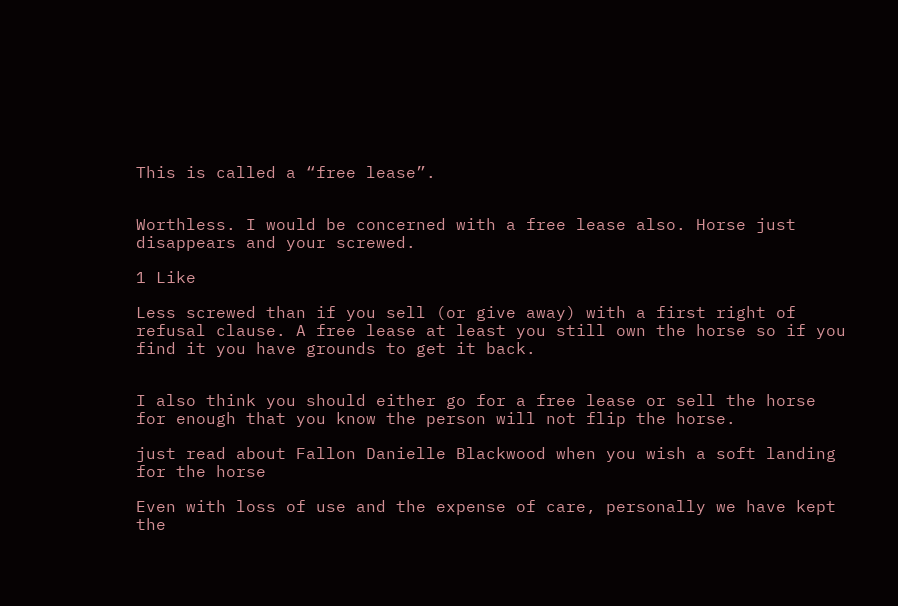This is called a “free lease”.


Worthless. I would be concerned with a free lease also. Horse just disappears and your screwed.

1 Like

Less screwed than if you sell (or give away) with a first right of refusal clause. A free lease at least you still own the horse so if you find it you have grounds to get it back.


I also think you should either go for a free lease or sell the horse for enough that you know the person will not flip the horse.

just read about Fallon Danielle Blackwood when you wish a soft landing for the horse

Even with loss of use and the expense of care, personally we have kept the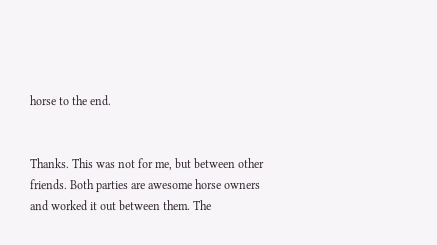horse to the end.


Thanks. This was not for me, but between other friends. Both parties are awesome horse owners and worked it out between them. The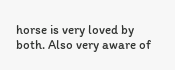horse is very loved by both. Also very aware of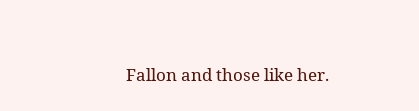Fallon and those like her.